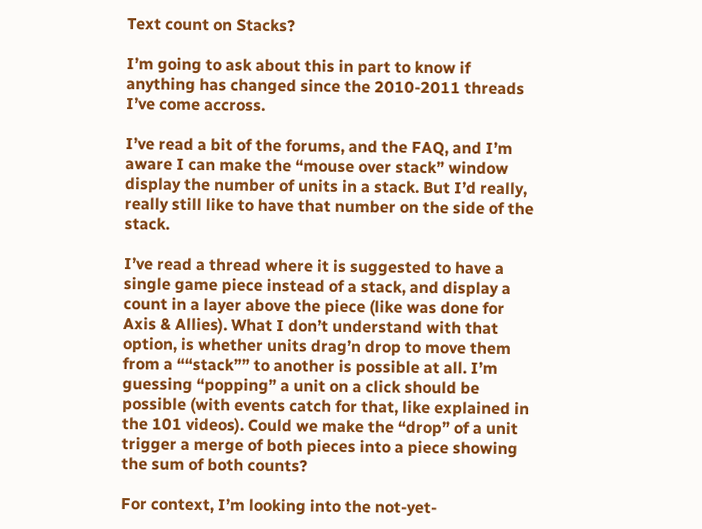Text count on Stacks?

I’m going to ask about this in part to know if anything has changed since the 2010-2011 threads I’ve come accross.

I’ve read a bit of the forums, and the FAQ, and I’m aware I can make the “mouse over stack” window display the number of units in a stack. But I’d really, really still like to have that number on the side of the stack.

I’ve read a thread where it is suggested to have a single game piece instead of a stack, and display a count in a layer above the piece (like was done for Axis & Allies). What I don’t understand with that option, is whether units drag’n drop to move them from a ““stack”” to another is possible at all. I’m guessing “popping” a unit on a click should be possible (with events catch for that, like explained in the 101 videos). Could we make the “drop” of a unit trigger a merge of both pieces into a piece showing the sum of both counts?

For context, I’m looking into the not-yet-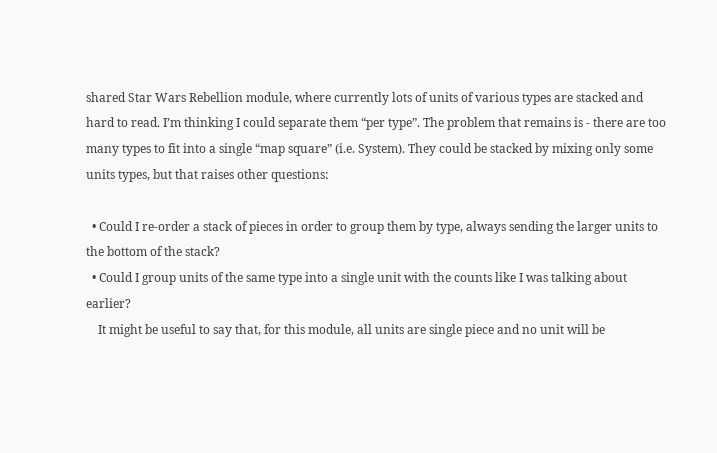shared Star Wars Rebellion module, where currently lots of units of various types are stacked and hard to read. I’m thinking I could separate them “per type”. The problem that remains is - there are too many types to fit into a single “map square” (i.e. System). They could be stacked by mixing only some units types, but that raises other questions:

  • Could I re-order a stack of pieces in order to group them by type, always sending the larger units to the bottom of the stack?
  • Could I group units of the same type into a single unit with the counts like I was talking about earlier?
    It might be useful to say that, for this module, all units are single piece and no unit will be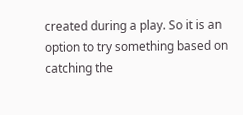created during a play. So it is an option to try something based on catching the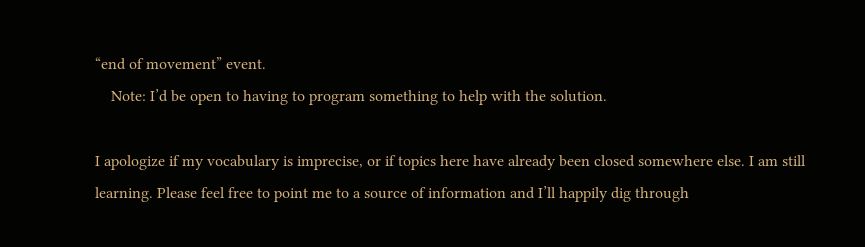“end of movement” event.
    Note: I’d be open to having to program something to help with the solution.

I apologize if my vocabulary is imprecise, or if topics here have already been closed somewhere else. I am still learning. Please feel free to point me to a source of information and I’ll happily dig through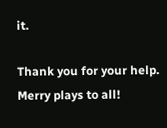it.

Thank you for your help. Merry plays to all!